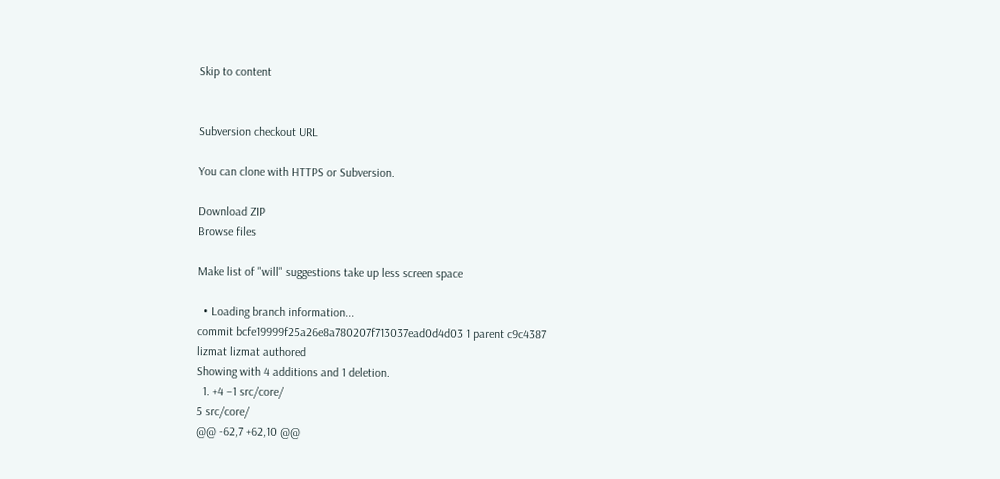Skip to content


Subversion checkout URL

You can clone with HTTPS or Subversion.

Download ZIP
Browse files

Make list of "will" suggestions take up less screen space

  • Loading branch information...
commit bcfe19999f25a26e8a780207f713037ead0d4d03 1 parent c9c4387
lizmat lizmat authored
Showing with 4 additions and 1 deletion.
  1. +4 −1 src/core/
5 src/core/
@@ -62,7 +62,10 @@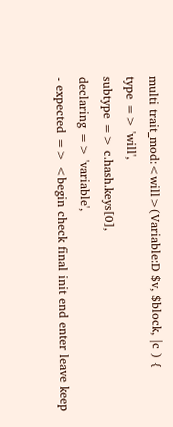multi trait_mod:<will>(Variable:D $v, $block, |c ) {
type => 'will',
subtype => c.hash.keys[0],
declaring => 'variable',
- expected => <begin check final init end enter leave keep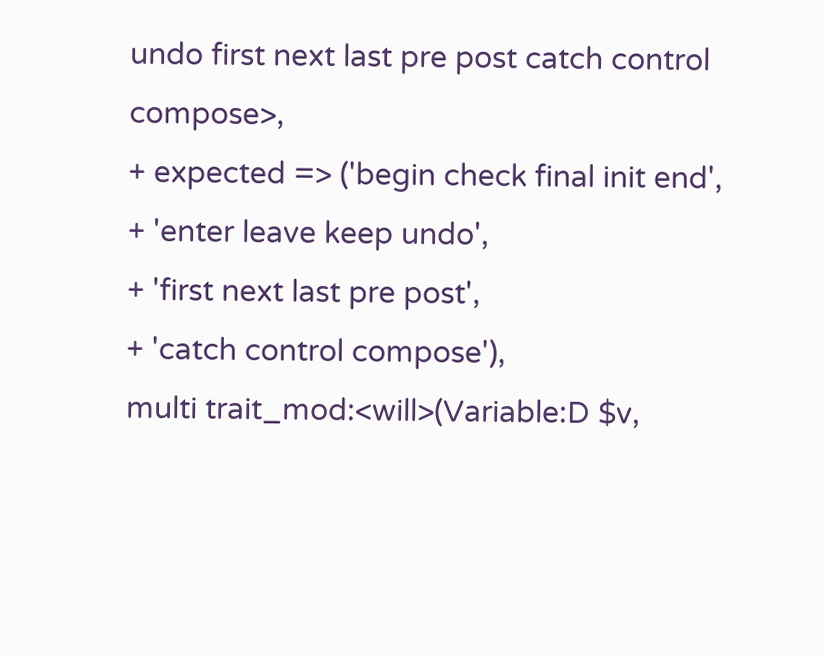undo first next last pre post catch control compose>,
+ expected => ('begin check final init end',
+ 'enter leave keep undo',
+ 'first next last pre post',
+ 'catch control compose'),
multi trait_mod:<will>(Variable:D $v,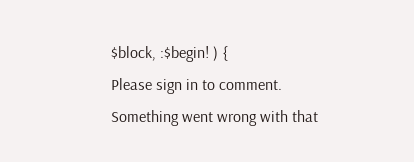$block, :$begin! ) {
Please sign in to comment.
Something went wrong with that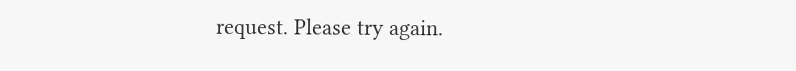request. Please try again.